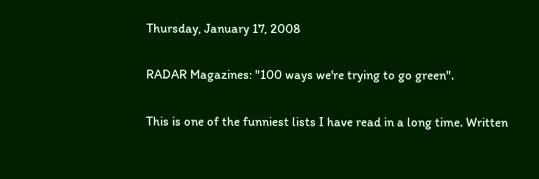Thursday, January 17, 2008

RADAR Magazines: "100 ways we're trying to go green".

This is one of the funniest lists I have read in a long time. Written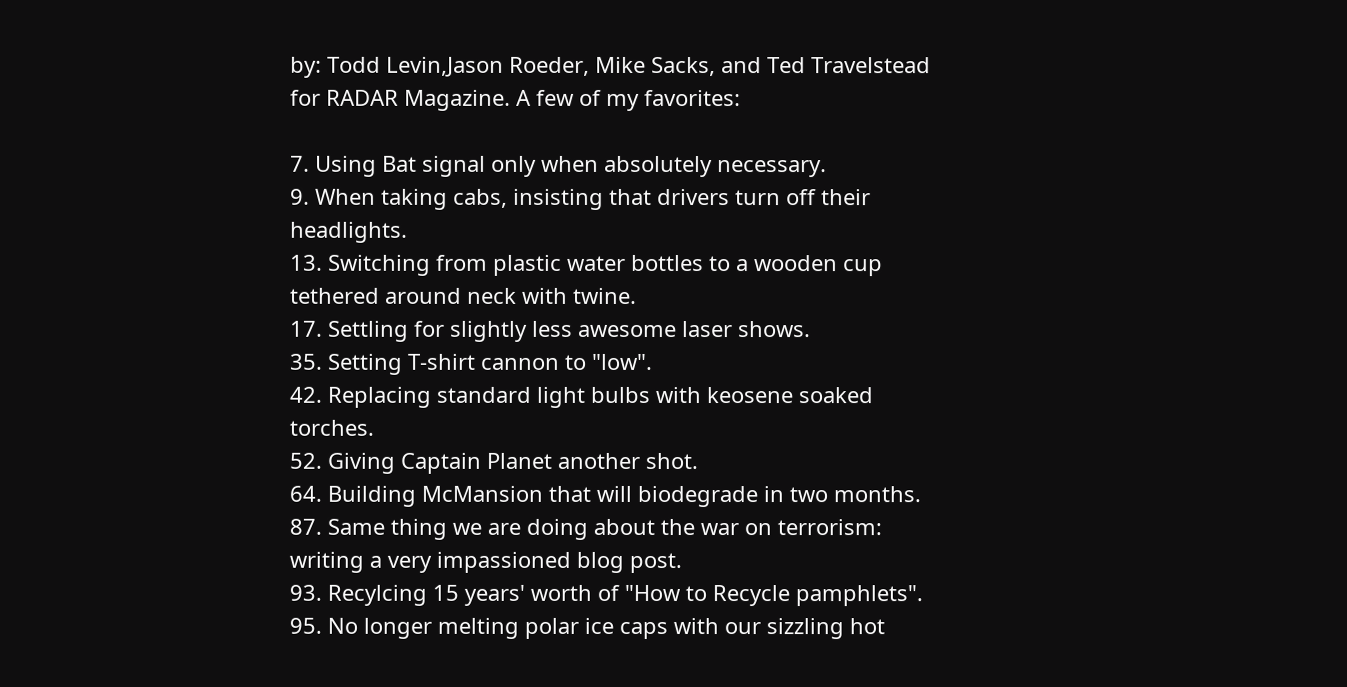by: Todd Levin,Jason Roeder, Mike Sacks, and Ted Travelstead for RADAR Magazine. A few of my favorites:

7. Using Bat signal only when absolutely necessary.
9. When taking cabs, insisting that drivers turn off their headlights.
13. Switching from plastic water bottles to a wooden cup tethered around neck with twine.
17. Settling for slightly less awesome laser shows.
35. Setting T-shirt cannon to "low".
42. Replacing standard light bulbs with keosene soaked torches.
52. Giving Captain Planet another shot.
64. Building McMansion that will biodegrade in two months.
87. Same thing we are doing about the war on terrorism: writing a very impassioned blog post.
93. Recylcing 15 years' worth of "How to Recycle pamphlets".
95. No longer melting polar ice caps with our sizzling hot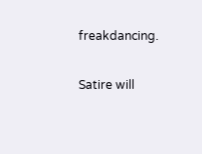freakdancing.

Satire will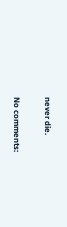never die.

No comments: